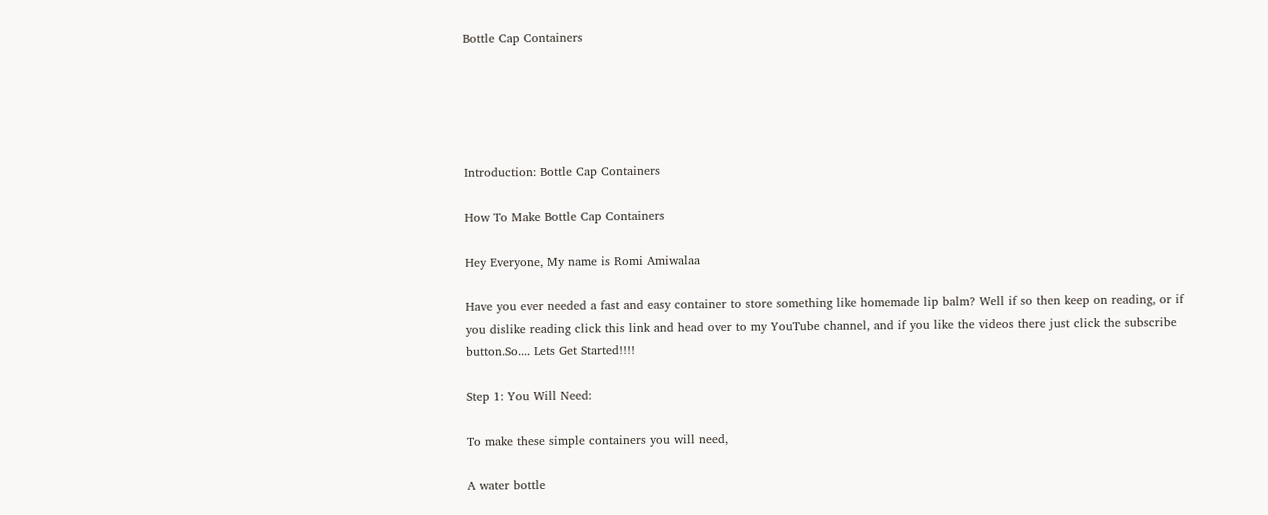Bottle Cap Containers





Introduction: Bottle Cap Containers

How To Make Bottle Cap Containers

Hey Everyone, My name is Romi Amiwalaa

Have you ever needed a fast and easy container to store something like homemade lip balm? Well if so then keep on reading, or if you dislike reading click this link and head over to my YouTube channel, and if you like the videos there just click the subscribe button.So.... Lets Get Started!!!!

Step 1: You Will Need:

To make these simple containers you will need,

A water bottle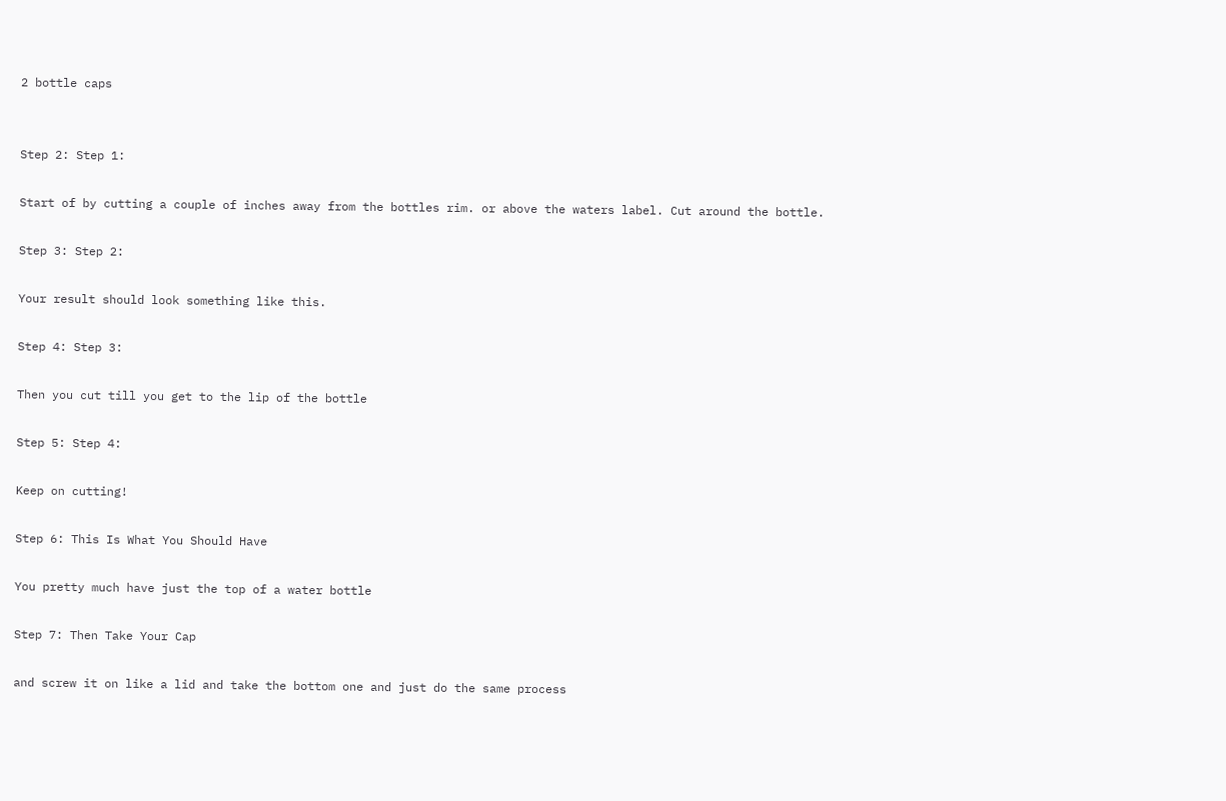2 bottle caps


Step 2: Step 1:

Start of by cutting a couple of inches away from the bottles rim. or above the waters label. Cut around the bottle.

Step 3: Step 2:

Your result should look something like this.

Step 4: Step 3:

Then you cut till you get to the lip of the bottle

Step 5: Step 4:

Keep on cutting!

Step 6: This Is What You Should Have

You pretty much have just the top of a water bottle

Step 7: Then Take Your Cap

and screw it on like a lid and take the bottom one and just do the same process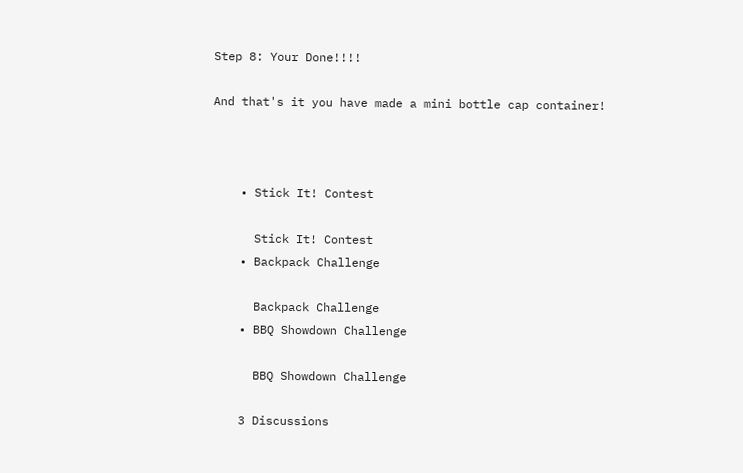Step 8: Your Done!!!!

And that's it you have made a mini bottle cap container!



    • Stick It! Contest

      Stick It! Contest
    • Backpack Challenge

      Backpack Challenge
    • BBQ Showdown Challenge

      BBQ Showdown Challenge

    3 Discussions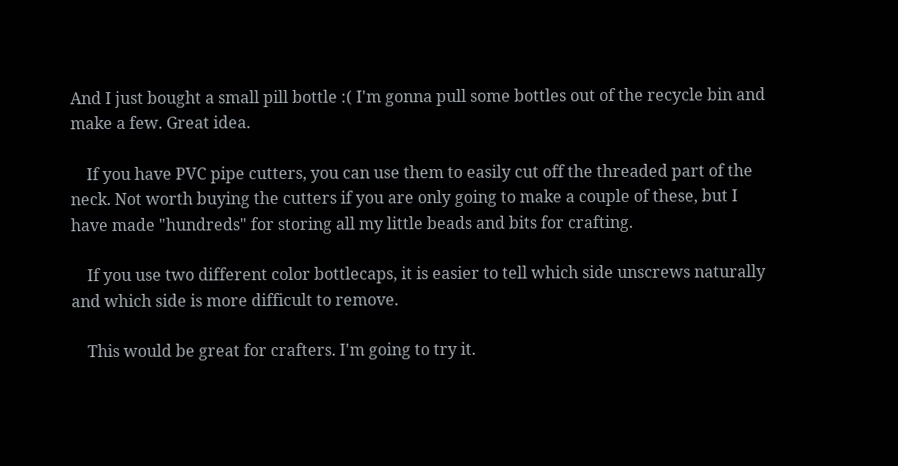And I just bought a small pill bottle :( I'm gonna pull some bottles out of the recycle bin and make a few. Great idea.

    If you have PVC pipe cutters, you can use them to easily cut off the threaded part of the neck. Not worth buying the cutters if you are only going to make a couple of these, but I have made "hundreds" for storing all my little beads and bits for crafting.

    If you use two different color bottlecaps, it is easier to tell which side unscrews naturally and which side is more difficult to remove.

    This would be great for crafters. I'm going to try it.